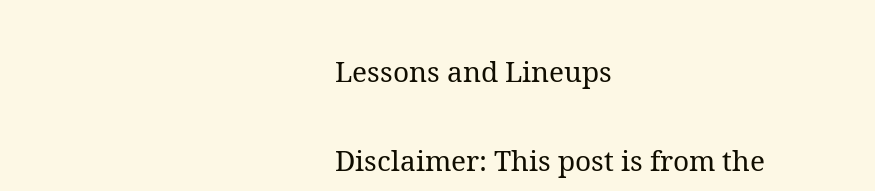Lessons and Lineups

Disclaimer: This post is from the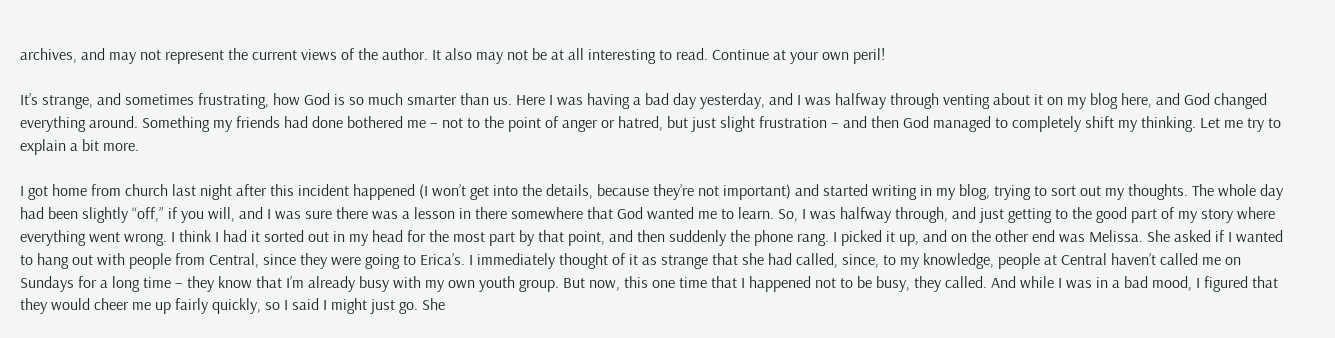archives, and may not represent the current views of the author. It also may not be at all interesting to read. Continue at your own peril!

It’s strange, and sometimes frustrating, how God is so much smarter than us. Here I was having a bad day yesterday, and I was halfway through venting about it on my blog here, and God changed everything around. Something my friends had done bothered me – not to the point of anger or hatred, but just slight frustration – and then God managed to completely shift my thinking. Let me try to explain a bit more.

I got home from church last night after this incident happened (I won’t get into the details, because they’re not important) and started writing in my blog, trying to sort out my thoughts. The whole day had been slightly “off,” if you will, and I was sure there was a lesson in there somewhere that God wanted me to learn. So, I was halfway through, and just getting to the good part of my story where everything went wrong. I think I had it sorted out in my head for the most part by that point, and then suddenly the phone rang. I picked it up, and on the other end was Melissa. She asked if I wanted to hang out with people from Central, since they were going to Erica’s. I immediately thought of it as strange that she had called, since, to my knowledge, people at Central haven’t called me on Sundays for a long time – they know that I’m already busy with my own youth group. But now, this one time that I happened not to be busy, they called. And while I was in a bad mood, I figured that they would cheer me up fairly quickly, so I said I might just go. She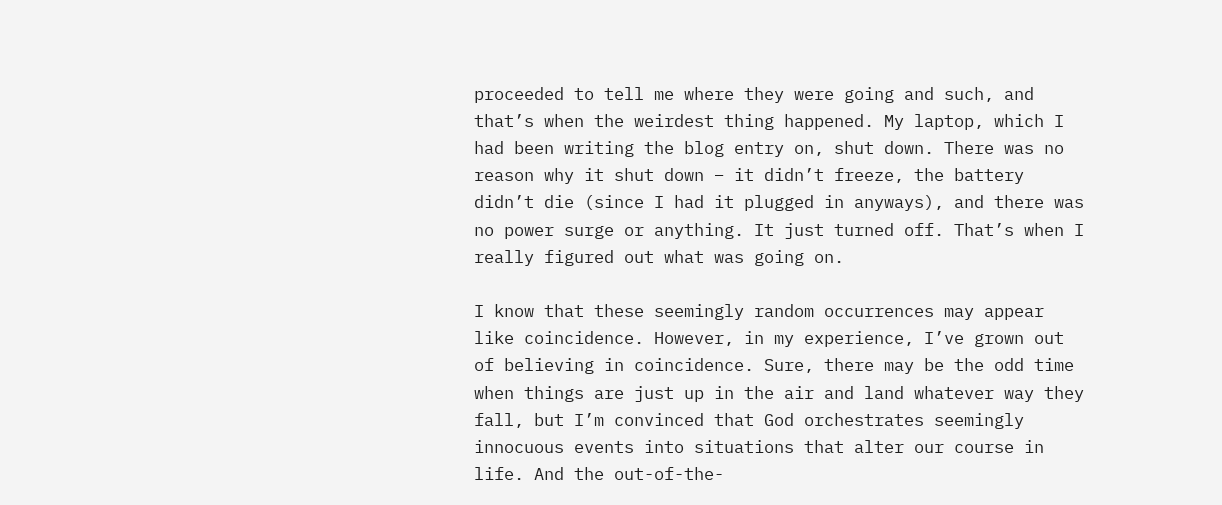proceeded to tell me where they were going and such, and that’s when the weirdest thing happened. My laptop, which I had been writing the blog entry on, shut down. There was no reason why it shut down – it didn’t freeze, the battery didn’t die (since I had it plugged in anyways), and there was no power surge or anything. It just turned off. That’s when I really figured out what was going on.

I know that these seemingly random occurrences may appear like coincidence. However, in my experience, I’ve grown out of believing in coincidence. Sure, there may be the odd time when things are just up in the air and land whatever way they fall, but I’m convinced that God orchestrates seemingly innocuous events into situations that alter our course in life. And the out-of-the-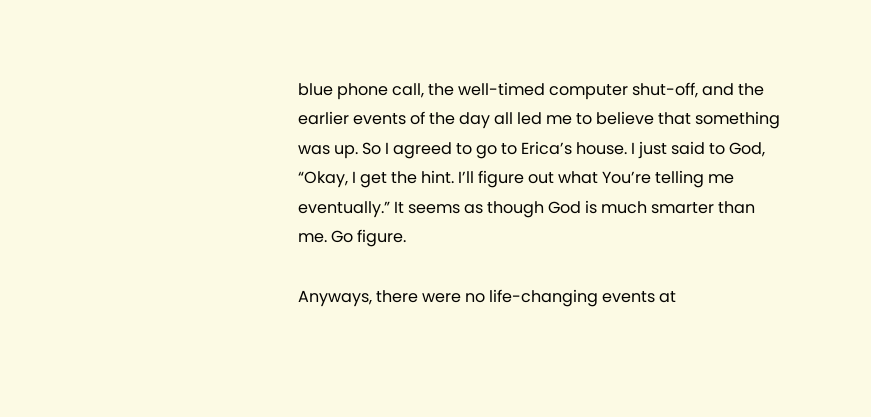blue phone call, the well-timed computer shut-off, and the earlier events of the day all led me to believe that something was up. So I agreed to go to Erica’s house. I just said to God, “Okay, I get the hint. I’ll figure out what You’re telling me eventually.” It seems as though God is much smarter than me. Go figure.

Anyways, there were no life-changing events at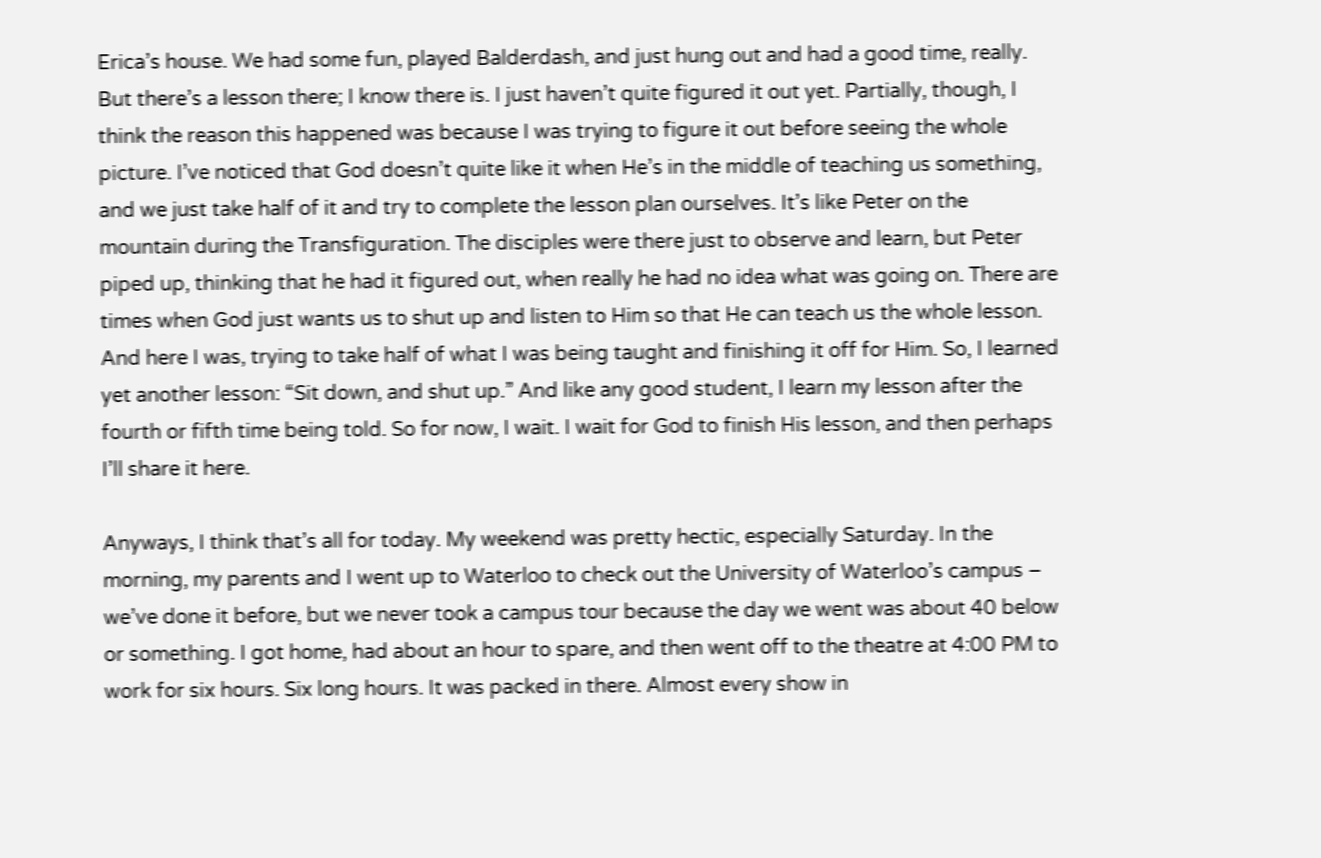Erica’s house. We had some fun, played Balderdash, and just hung out and had a good time, really. But there’s a lesson there; I know there is. I just haven’t quite figured it out yet. Partially, though, I think the reason this happened was because I was trying to figure it out before seeing the whole picture. I’ve noticed that God doesn’t quite like it when He’s in the middle of teaching us something, and we just take half of it and try to complete the lesson plan ourselves. It’s like Peter on the mountain during the Transfiguration. The disciples were there just to observe and learn, but Peter piped up, thinking that he had it figured out, when really he had no idea what was going on. There are times when God just wants us to shut up and listen to Him so that He can teach us the whole lesson. And here I was, trying to take half of what I was being taught and finishing it off for Him. So, I learned yet another lesson: “Sit down, and shut up.” And like any good student, I learn my lesson after the fourth or fifth time being told. So for now, I wait. I wait for God to finish His lesson, and then perhaps I’ll share it here.

Anyways, I think that’s all for today. My weekend was pretty hectic, especially Saturday. In the morning, my parents and I went up to Waterloo to check out the University of Waterloo’s campus – we’ve done it before, but we never took a campus tour because the day we went was about 40 below or something. I got home, had about an hour to spare, and then went off to the theatre at 4:00 PM to work for six hours. Six long hours. It was packed in there. Almost every show in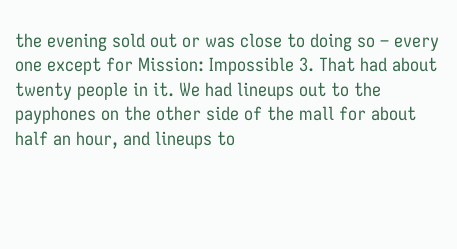the evening sold out or was close to doing so – every one except for Mission: Impossible 3. That had about twenty people in it. We had lineups out to the payphones on the other side of the mall for about half an hour, and lineups to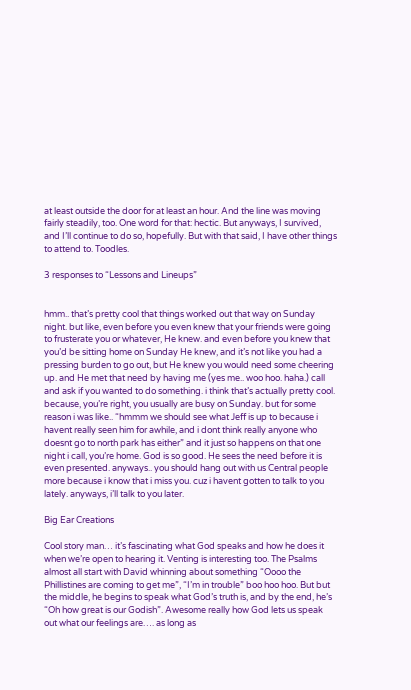at least outside the door for at least an hour. And the line was moving fairly steadily, too. One word for that: hectic. But anyways, I survived, and I’ll continue to do so, hopefully. But with that said, I have other things to attend to. Toodles.

3 responses to “Lessons and Lineups”


hmm.. that’s pretty cool that things worked out that way on Sunday night. but like, even before you even knew that your friends were going to frusterate you or whatever, He knew. and even before you knew that you’d be sitting home on Sunday He knew, and it’s not like you had a pressing burden to go out, but He knew you would need some cheering up. and He met that need by having me (yes me.. woo hoo. haha.) call and ask if you wanted to do something. i think that’s actually pretty cool. because, you’re right, you usually are busy on Sunday. but for some reason i was like.. “hmmm we should see what Jeff is up to because i havent really seen him for awhile, and i dont think really anyone who doesnt go to north park has either” and it just so happens on that one night i call, you’re home. God is so good. He sees the need before it is even presented. anyways.. you should hang out with us Central people more because i know that i miss you. cuz i havent gotten to talk to you lately. anyways, i’ll talk to you later.

Big Ear Creations

Cool story man… it’s fascinating what God speaks and how he does it when we’re open to hearing it. Venting is interesting too. The Psalms almost all start with David whinning about something “Oooo the Phillistines are coming to get me”, “I’m in trouble” boo hoo hoo. But but the middle, he begins to speak what God’s truth is, and by the end, he’s “Oh how great is our Godish”. Awesome really how God lets us speak out what our feelings are…. as long as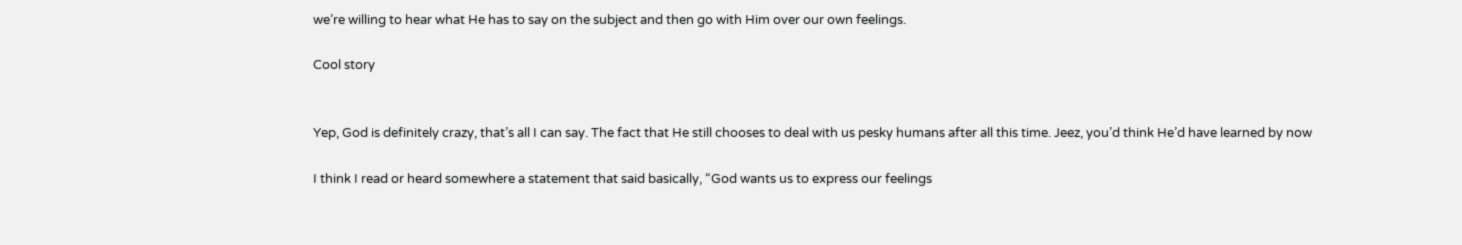we’re willing to hear what He has to say on the subject and then go with Him over our own feelings.

Cool story


Yep, God is definitely crazy, that’s all I can say. The fact that He still chooses to deal with us pesky humans after all this time. Jeez, you’d think He’d have learned by now

I think I read or heard somewhere a statement that said basically, “God wants us to express our feelings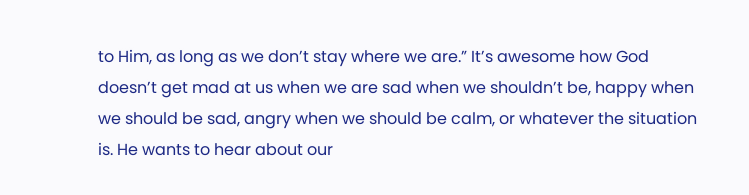to Him, as long as we don’t stay where we are.” It’s awesome how God doesn’t get mad at us when we are sad when we shouldn’t be, happy when we should be sad, angry when we should be calm, or whatever the situation is. He wants to hear about our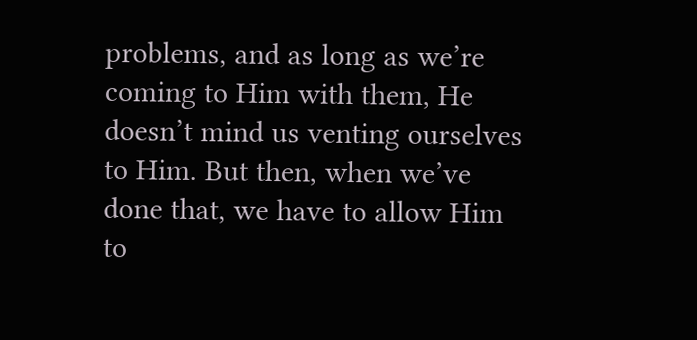problems, and as long as we’re coming to Him with them, He doesn’t mind us venting ourselves to Him. But then, when we’ve done that, we have to allow Him to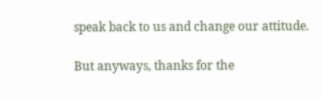speak back to us and change our attitude.

But anyways, thanks for the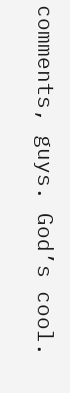comments, guys. God’s cool.